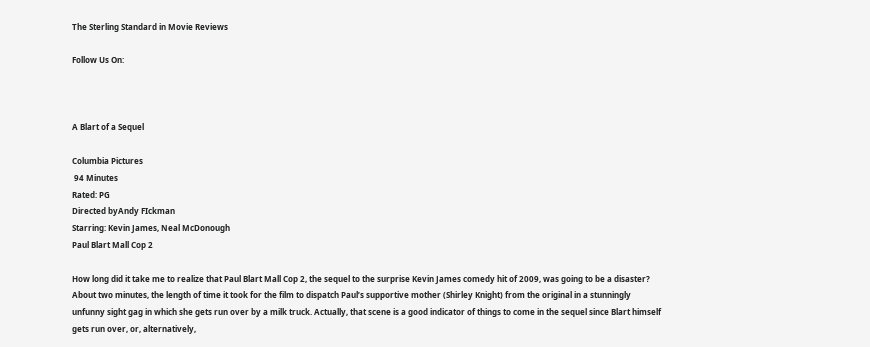The Sterling Standard in Movie Reviews

Follow Us On:



A Blart of a Sequel

Columbia Pictures
 94 Minutes
Rated: PG
Directed byAndy FIckman
Starring: Kevin James, Neal McDonough
Paul Blart Mall Cop 2

How long did it take me to realize that Paul Blart Mall Cop 2, the sequel to the surprise Kevin James comedy hit of 2009, was going to be a disaster? About two minutes, the length of time it took for the film to dispatch Paul’s supportive mother (Shirley Knight) from the original in a stunningly unfunny sight gag in which she gets run over by a milk truck. Actually, that scene is a good indicator of things to come in the sequel since Blart himself gets run over, or, alternatively,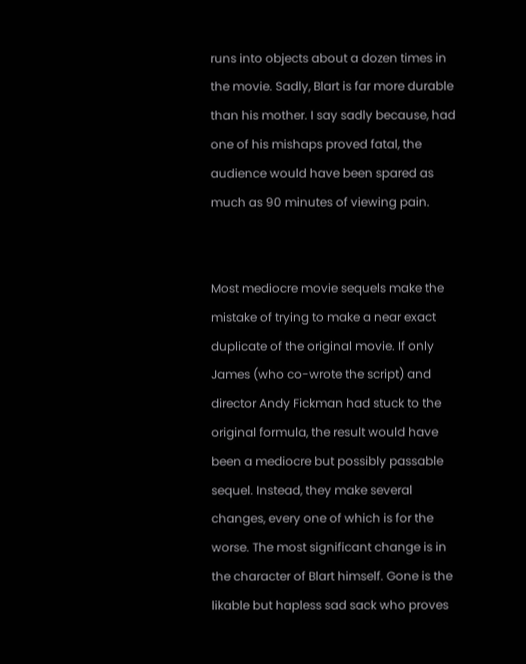runs into objects about a dozen times in the movie. Sadly, Blart is far more durable than his mother. I say sadly because, had one of his mishaps proved fatal, the audience would have been spared as much as 90 minutes of viewing pain.


Most mediocre movie sequels make the mistake of trying to make a near exact duplicate of the original movie. If only James (who co-wrote the script) and director Andy Fickman had stuck to the original formula, the result would have been a mediocre but possibly passable sequel. Instead, they make several changes, every one of which is for the worse. The most significant change is in the character of Blart himself. Gone is the likable but hapless sad sack who proves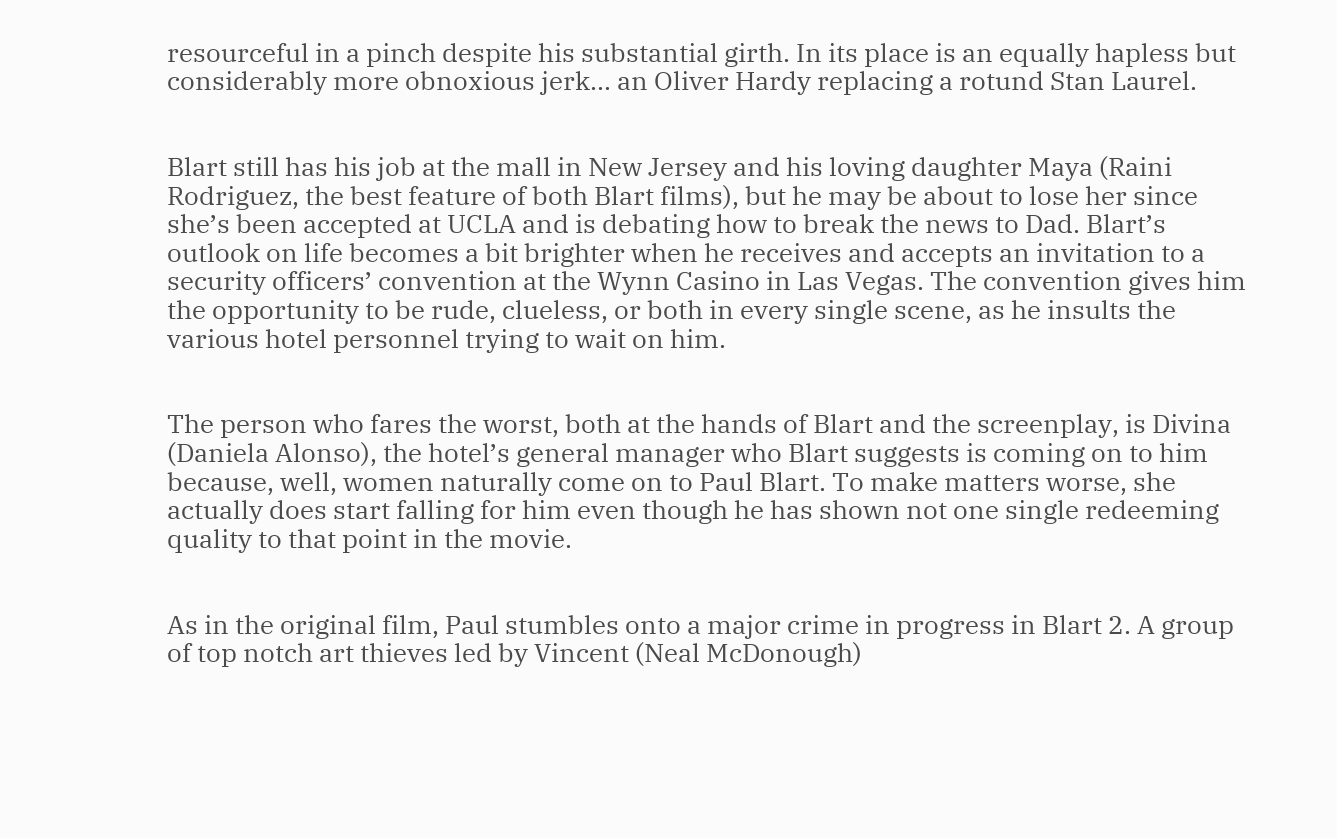resourceful in a pinch despite his substantial girth. In its place is an equally hapless but considerably more obnoxious jerk… an Oliver Hardy replacing a rotund Stan Laurel.


Blart still has his job at the mall in New Jersey and his loving daughter Maya (Raini Rodriguez, the best feature of both Blart films), but he may be about to lose her since she’s been accepted at UCLA and is debating how to break the news to Dad. Blart’s outlook on life becomes a bit brighter when he receives and accepts an invitation to a security officers’ convention at the Wynn Casino in Las Vegas. The convention gives him the opportunity to be rude, clueless, or both in every single scene, as he insults the various hotel personnel trying to wait on him.


The person who fares the worst, both at the hands of Blart and the screenplay, is Divina (Daniela Alonso), the hotel’s general manager who Blart suggests is coming on to him because, well, women naturally come on to Paul Blart. To make matters worse, she actually does start falling for him even though he has shown not one single redeeming quality to that point in the movie.


As in the original film, Paul stumbles onto a major crime in progress in Blart 2. A group of top notch art thieves led by Vincent (Neal McDonough)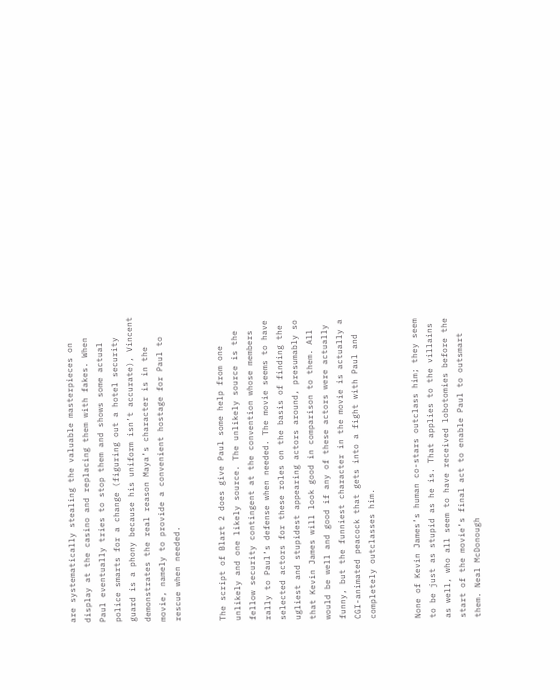are systematically stealing the valuable masterpieces on display at the casino and replacing them with fakes. When Paul eventually tries to stop them and shows some actual police smarts for a change (figuring out a hotel security guard is a phony because his uniform isn’t accurate), Vincent demonstrates the real reason Maya’s character is in the movie, namely to provide a convenient hostage for Paul to rescue when needed.


The script of Blart 2 does give Paul some help from one unlikely and one likely source. The unlikely source is the fellow security contingent at the convention whose members rally to Paul’s defense when needed. The movie seems to have selected actors for these roles on the basis of finding the ugliest and stupidest appearing actors around, presumably so that Kevin James will look good in comparison to them. All would be well and good if any of these actors were actually funny, but the funniest character in the movie is actually a CGI-animated peacock that gets into a fight with Paul and completely outclasses him.


None of Kevin James’s human co-stars outclass him; they seem to be just as stupid as he is. That applies to the villains as well, who all seem to have received lobotomies before the start of the movie’s final act to enable Paul to outsmart them. Neal McDonough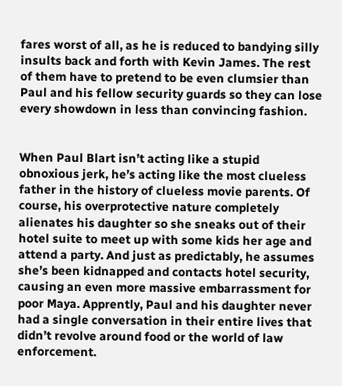fares worst of all, as he is reduced to bandying silly insults back and forth with Kevin James. The rest of them have to pretend to be even clumsier than Paul and his fellow security guards so they can lose every showdown in less than convincing fashion.


When Paul Blart isn’t acting like a stupid obnoxious jerk, he’s acting like the most clueless father in the history of clueless movie parents. Of course, his overprotective nature completely alienates his daughter so she sneaks out of their hotel suite to meet up with some kids her age and attend a party. And just as predictably, he assumes she’s been kidnapped and contacts hotel security, causing an even more massive embarrassment for poor Maya. Apprently, Paul and his daughter never had a single conversation in their entire lives that didn’t revolve around food or the world of law enforcement.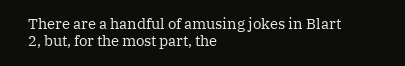There are a handful of amusing jokes in Blart 2, but, for the most part, the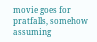movie goes for pratfalls, somehow assuming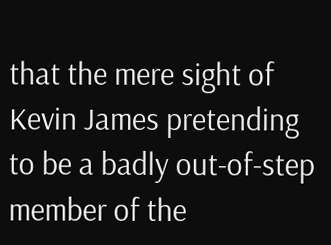that the mere sight of Kevin James pretending to be a badly out-of-step member of the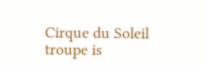Cirque du Soleil troupe is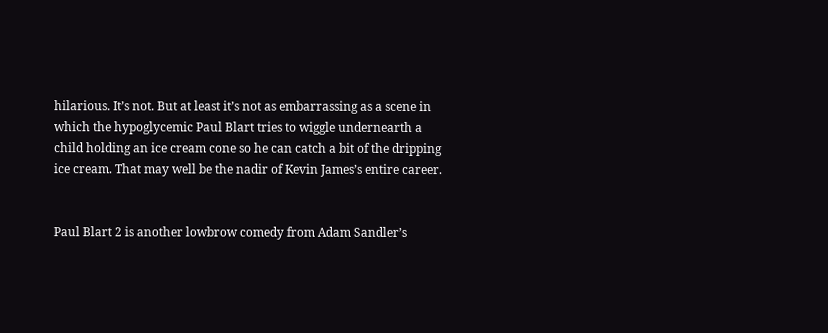hilarious. It’s not. But at least it’s not as embarrassing as a scene in which the hypoglycemic Paul Blart tries to wiggle undernearth a child holding an ice cream cone so he can catch a bit of the dripping ice cream. That may well be the nadir of Kevin James’s entire career.


Paul Blart 2 is another lowbrow comedy from Adam Sandler’s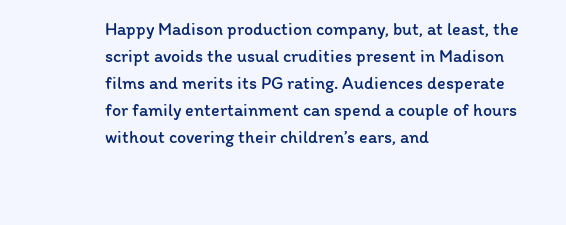Happy Madison production company, but, at least, the script avoids the usual crudities present in Madison films and merits its PG rating. Audiences desperate for family entertainment can spend a couple of hours without covering their children’s ears, and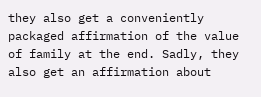they also get a conveniently packaged affirmation of the value of family at the end. Sadly, they also get an affirmation about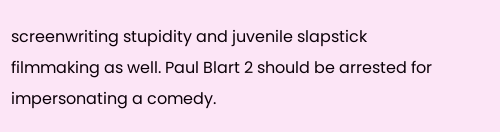screenwriting stupidity and juvenile slapstick filmmaking as well. Paul Blart 2 should be arrested for impersonating a comedy.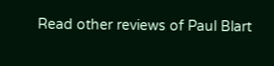Read other reviews of Paul Blart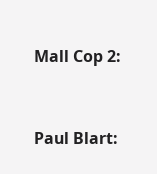Mall Cop 2:


Paul Blart: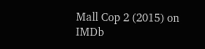Mall Cop 2 (2015) on IMDb